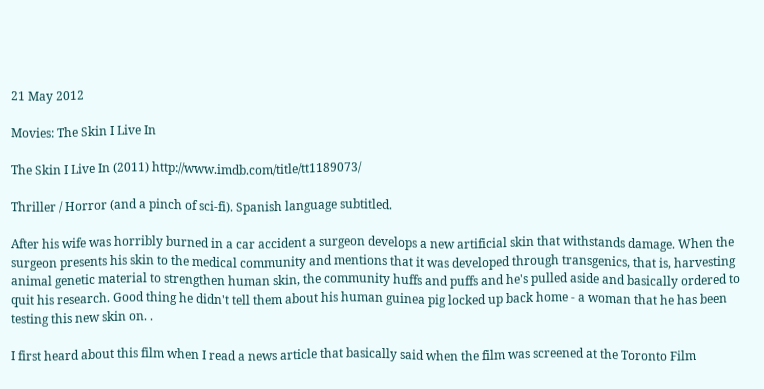21 May 2012

Movies: The Skin I Live In

The Skin I Live In (2011) http://www.imdb.com/title/tt1189073/

Thriller / Horror (and a pinch of sci-fi). Spanish language subtitled.

After his wife was horribly burned in a car accident a surgeon develops a new artificial skin that withstands damage. When the surgeon presents his skin to the medical community and mentions that it was developed through transgenics, that is, harvesting animal genetic material to strengthen human skin, the community huffs and puffs and he's pulled aside and basically ordered to quit his research. Good thing he didn't tell them about his human guinea pig locked up back home - a woman that he has been testing this new skin on. .

I first heard about this film when I read a news article that basically said when the film was screened at the Toronto Film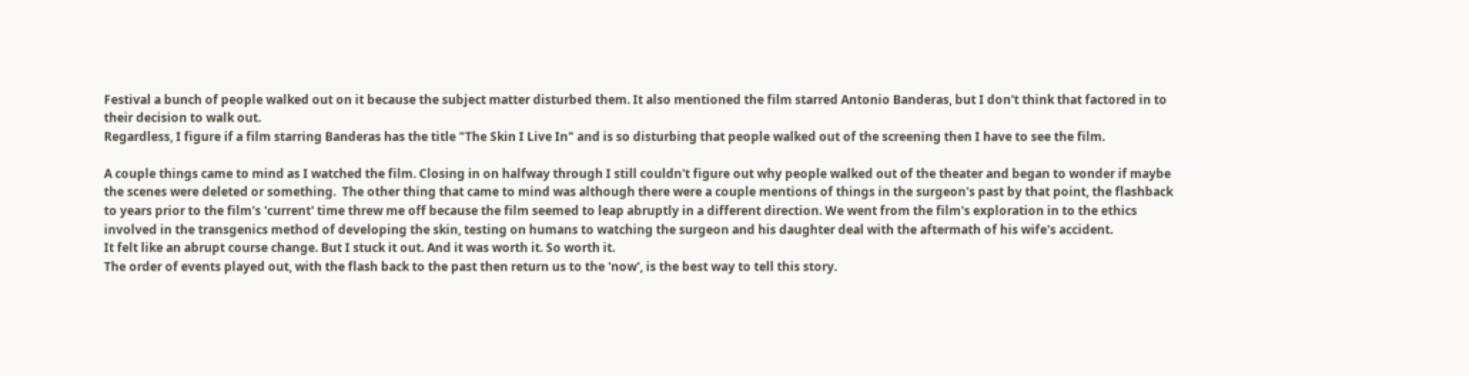Festival a bunch of people walked out on it because the subject matter disturbed them. It also mentioned the film starred Antonio Banderas, but I don't think that factored in to their decision to walk out.
Regardless, I figure if a film starring Banderas has the title "The Skin I Live In" and is so disturbing that people walked out of the screening then I have to see the film.

A couple things came to mind as I watched the film. Closing in on halfway through I still couldn't figure out why people walked out of the theater and began to wonder if maybe the scenes were deleted or something.  The other thing that came to mind was although there were a couple mentions of things in the surgeon's past by that point, the flashback to years prior to the film's 'current' time threw me off because the film seemed to leap abruptly in a different direction. We went from the film's exploration in to the ethics involved in the transgenics method of developing the skin, testing on humans to watching the surgeon and his daughter deal with the aftermath of his wife's accident.
It felt like an abrupt course change. But I stuck it out. And it was worth it. So worth it.
The order of events played out, with the flash back to the past then return us to the 'now', is the best way to tell this story.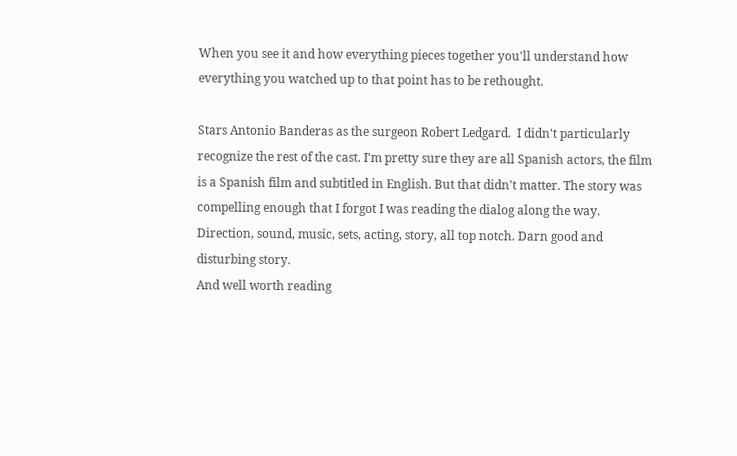When you see it and how everything pieces together you'll understand how everything you watched up to that point has to be rethought.

Stars Antonio Banderas as the surgeon Robert Ledgard.  I didn't particularly recognize the rest of the cast. I'm pretty sure they are all Spanish actors, the film is a Spanish film and subtitled in English. But that didn't matter. The story was compelling enough that I forgot I was reading the dialog along the way.
Direction, sound, music, sets, acting, story, all top notch. Darn good and disturbing story.
And well worth reading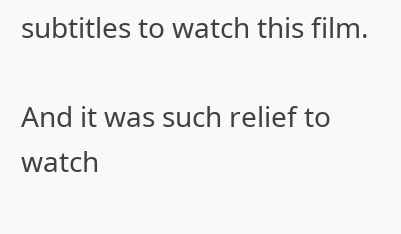subtitles to watch this film.

And it was such relief to watch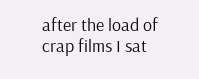after the load of crap films I sat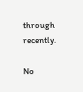through recently.

No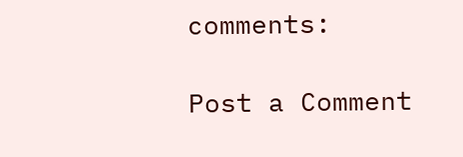comments:

Post a Comment